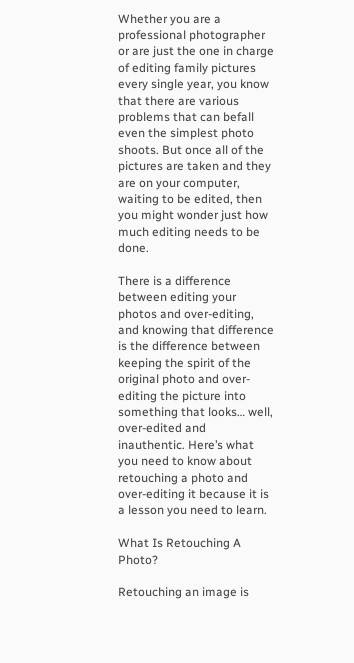Whether you are a professional photographer or are just the one in charge of editing family pictures every single year, you know that there are various problems that can befall even the simplest photo shoots. But once all of the pictures are taken and they are on your computer, waiting to be edited, then you might wonder just how much editing needs to be done.

There is a difference between editing your photos and over-editing, and knowing that difference is the difference between keeping the spirit of the original photo and over-editing the picture into something that looks… well, over-edited and inauthentic. Here’s what you need to know about retouching a photo and over-editing it because it is a lesson you need to learn.

What Is Retouching A Photo?

Retouching an image is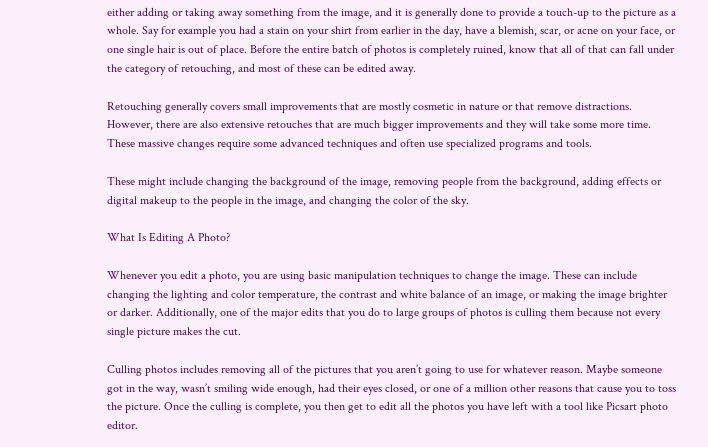either adding or taking away something from the image, and it is generally done to provide a touch-up to the picture as a whole. Say for example you had a stain on your shirt from earlier in the day, have a blemish, scar, or acne on your face, or one single hair is out of place. Before the entire batch of photos is completely ruined, know that all of that can fall under the category of retouching, and most of these can be edited away.

Retouching generally covers small improvements that are mostly cosmetic in nature or that remove distractions. However, there are also extensive retouches that are much bigger improvements and they will take some more time. These massive changes require some advanced techniques and often use specialized programs and tools.

These might include changing the background of the image, removing people from the background, adding effects or digital makeup to the people in the image, and changing the color of the sky.

What Is Editing A Photo?

Whenever you edit a photo, you are using basic manipulation techniques to change the image. These can include changing the lighting and color temperature, the contrast and white balance of an image, or making the image brighter or darker. Additionally, one of the major edits that you do to large groups of photos is culling them because not every single picture makes the cut.

Culling photos includes removing all of the pictures that you aren’t going to use for whatever reason. Maybe someone got in the way, wasn’t smiling wide enough, had their eyes closed, or one of a million other reasons that cause you to toss the picture. Once the culling is complete, you then get to edit all the photos you have left with a tool like Picsart photo editor.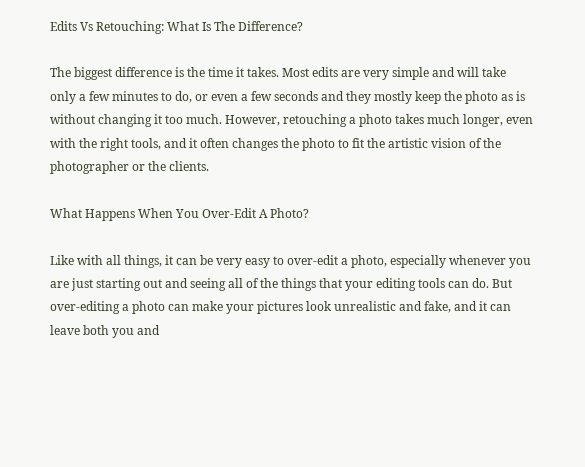Edits Vs Retouching: What Is The Difference?

The biggest difference is the time it takes. Most edits are very simple and will take only a few minutes to do, or even a few seconds and they mostly keep the photo as is without changing it too much. However, retouching a photo takes much longer, even with the right tools, and it often changes the photo to fit the artistic vision of the photographer or the clients.

What Happens When You Over-Edit A Photo?

Like with all things, it can be very easy to over-edit a photo, especially whenever you are just starting out and seeing all of the things that your editing tools can do. But over-editing a photo can make your pictures look unrealistic and fake, and it can leave both you and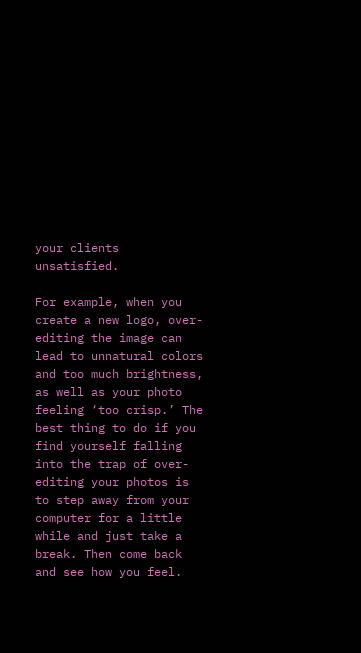your clients unsatisfied.

For example, when you create a new logo, over-editing the image can lead to unnatural colors and too much brightness, as well as your photo feeling ‘too crisp.’ The best thing to do if you find yourself falling into the trap of over-editing your photos is to step away from your computer for a little while and just take a break. Then come back and see how you feel.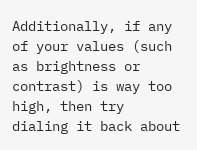Additionally, if any of your values (such as brightness or contrast) is way too high, then try dialing it back about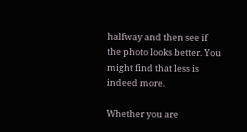halfway and then see if the photo looks better. You might find that less is indeed more.

Whether you are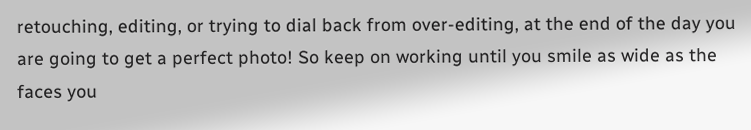retouching, editing, or trying to dial back from over-editing, at the end of the day you are going to get a perfect photo! So keep on working until you smile as wide as the faces you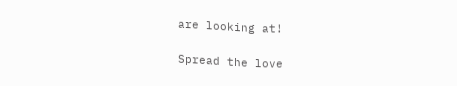are looking at!

Spread the love